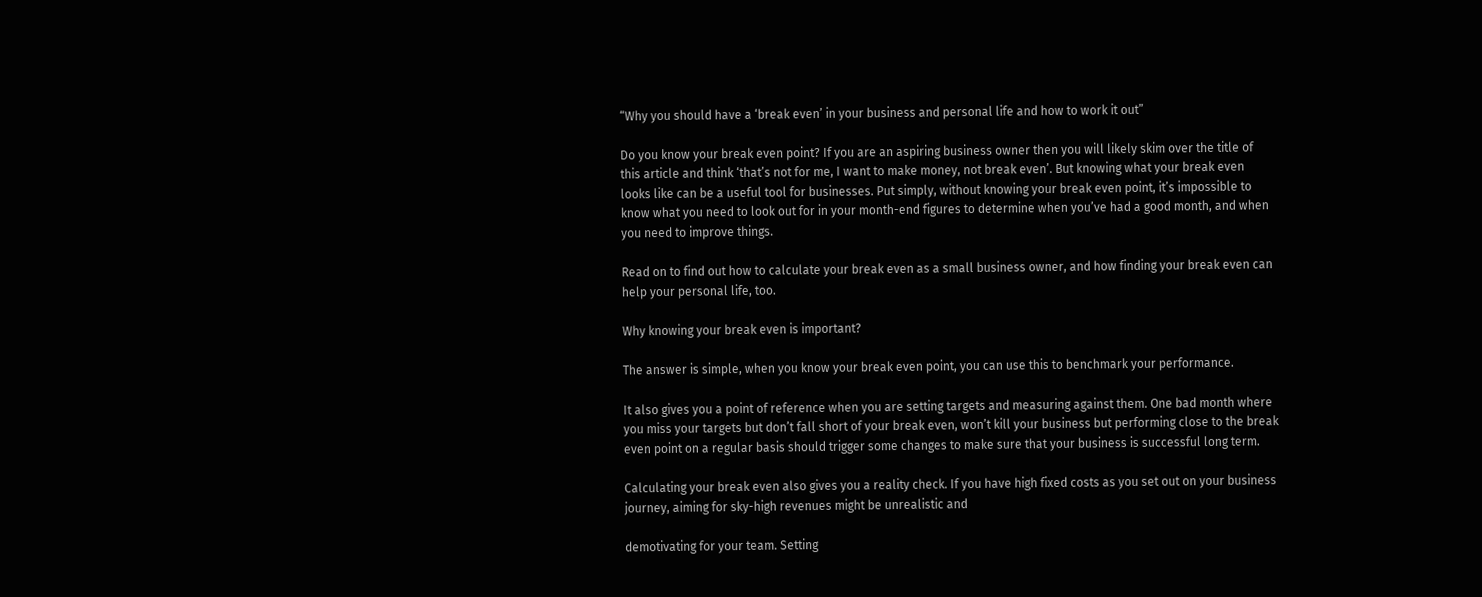“Why you should have a ‘break even’ in your business and personal life and how to work it out”

Do you know your break even point? If you are an aspiring business owner then you will likely skim over the title of this article and think ‘that’s not for me, I want to make money, not break even’. But knowing what your break even looks like can be a useful tool for businesses. Put simply, without knowing your break even point, it’s impossible to know what you need to look out for in your month-end figures to determine when you’ve had a good month, and when you need to improve things.

Read on to find out how to calculate your break even as a small business owner, and how finding your break even can help your personal life, too.

Why knowing your break even is important?

The answer is simple, when you know your break even point, you can use this to benchmark your performance.

It also gives you a point of reference when you are setting targets and measuring against them. One bad month where you miss your targets but don’t fall short of your break even, won’t kill your business but performing close to the break even point on a regular basis should trigger some changes to make sure that your business is successful long term.

Calculating your break even also gives you a reality check. If you have high fixed costs as you set out on your business journey, aiming for sky-high revenues might be unrealistic and

demotivating for your team. Setting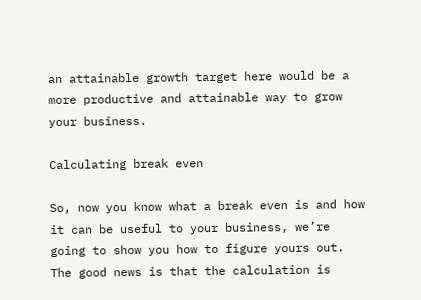an attainable growth target here would be a more productive and attainable way to grow your business.

Calculating break even

So, now you know what a break even is and how it can be useful to your business, we’re going to show you how to figure yours out. The good news is that the calculation is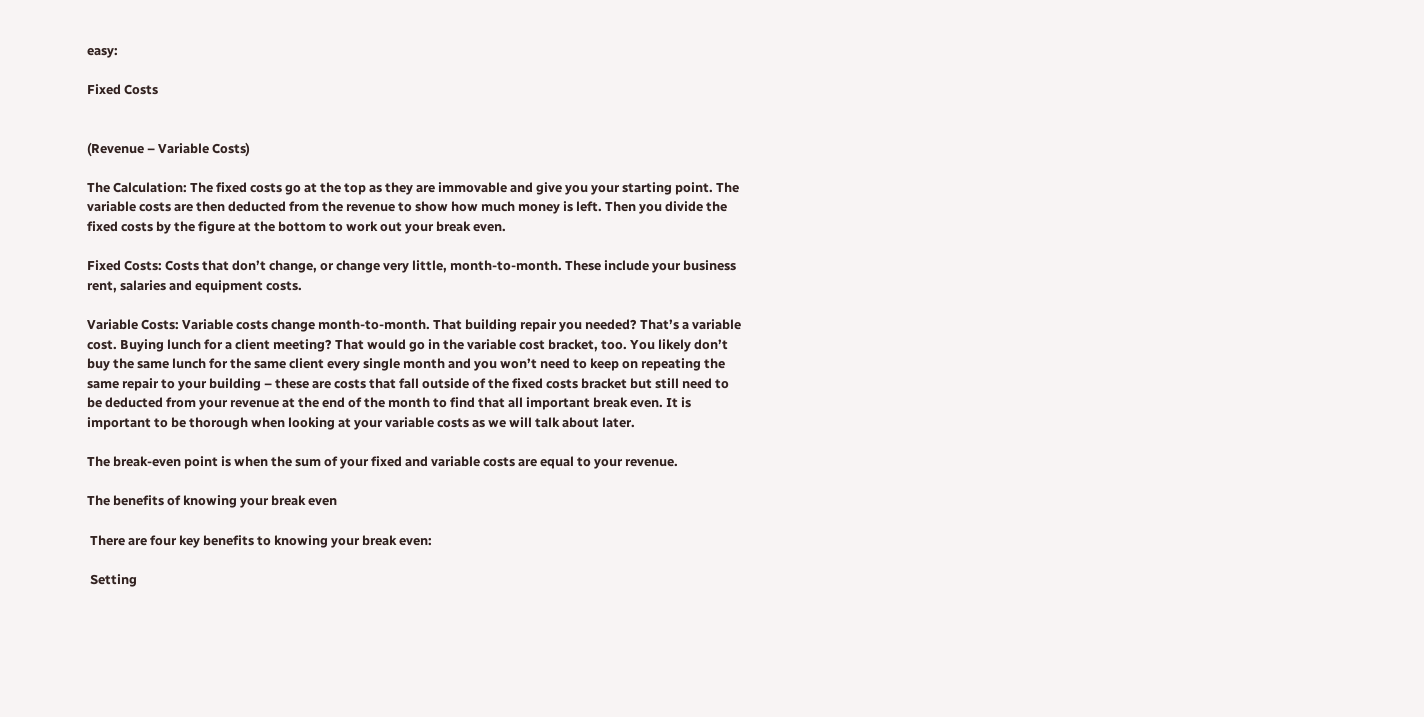easy:

Fixed Costs


(Revenue – Variable Costs)

The Calculation: The fixed costs go at the top as they are immovable and give you your starting point. The variable costs are then deducted from the revenue to show how much money is left. Then you divide the fixed costs by the figure at the bottom to work out your break even.

Fixed Costs: Costs that don’t change, or change very little, month-to-month. These include your business rent, salaries and equipment costs.

Variable Costs: Variable costs change month-to-month. That building repair you needed? That’s a variable cost. Buying lunch for a client meeting? That would go in the variable cost bracket, too. You likely don’t buy the same lunch for the same client every single month and you won’t need to keep on repeating the same repair to your building – these are costs that fall outside of the fixed costs bracket but still need to be deducted from your revenue at the end of the month to find that all important break even. It is important to be thorough when looking at your variable costs as we will talk about later.

The break-even point is when the sum of your fixed and variable costs are equal to your revenue.

The benefits of knowing your break even

 There are four key benefits to knowing your break even:

 Setting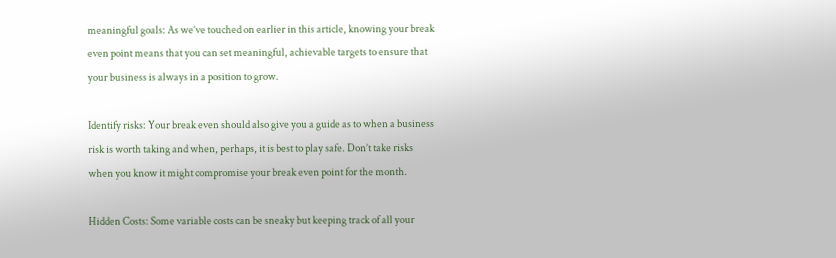meaningful goals: As we’ve touched on earlier in this article, knowing your break even point means that you can set meaningful, achievable targets to ensure that your business is always in a position to grow.

Identify risks: Your break even should also give you a guide as to when a business risk is worth taking and when, perhaps, it is best to play safe. Don’t take risks when you know it might compromise your break even point for the month.

Hidden Costs: Some variable costs can be sneaky but keeping track of all your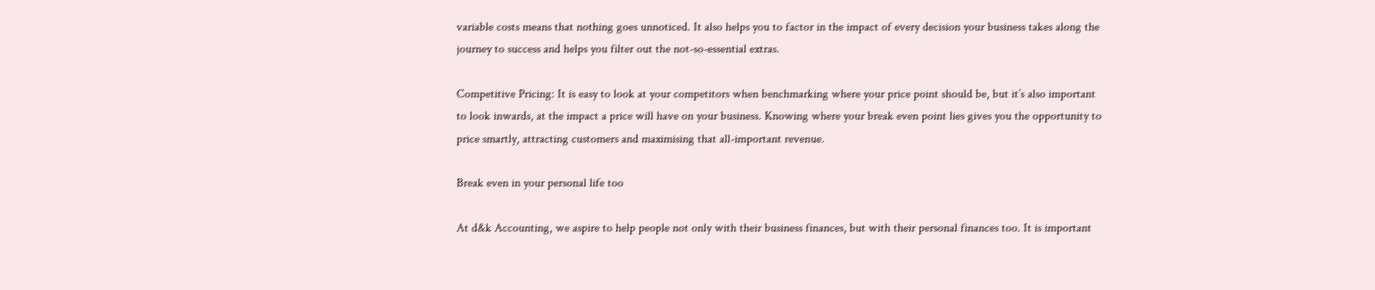variable costs means that nothing goes unnoticed. It also helps you to factor in the impact of every decision your business takes along the journey to success and helps you filter out the not-so-essential extras.

Competitive Pricing: It is easy to look at your competitors when benchmarking where your price point should be, but it’s also important to look inwards, at the impact a price will have on your business. Knowing where your break even point lies gives you the opportunity to price smartly, attracting customers and maximising that all-important revenue.

Break even in your personal life too

At d&k Accounting, we aspire to help people not only with their business finances, but with their personal finances too. It is important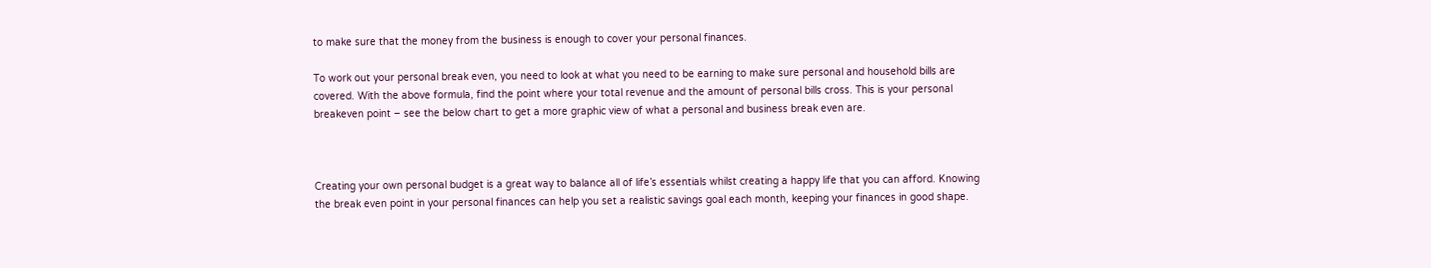to make sure that the money from the business is enough to cover your personal finances.

To work out your personal break even, you need to look at what you need to be earning to make sure personal and household bills are covered. With the above formula, find the point where your total revenue and the amount of personal bills cross. This is your personal breakeven point – see the below chart to get a more graphic view of what a personal and business break even are.



Creating your own personal budget is a great way to balance all of life’s essentials whilst creating a happy life that you can afford. Knowing the break even point in your personal finances can help you set a realistic savings goal each month, keeping your finances in good shape.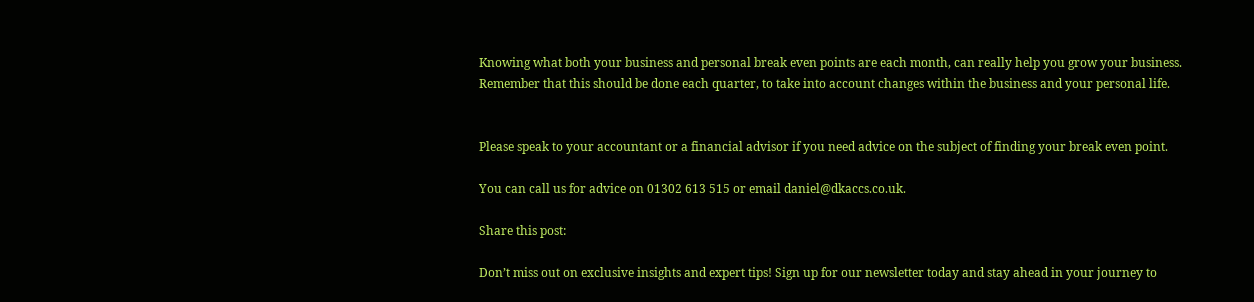Knowing what both your business and personal break even points are each month, can really help you grow your business. Remember that this should be done each quarter, to take into account changes within the business and your personal life.


Please speak to your accountant or a financial advisor if you need advice on the subject of finding your break even point.

You can call us for advice on 01302 613 515 or email daniel@dkaccs.co.uk.

Share this post:

Don’t miss out on exclusive insights and expert tips! Sign up for our newsletter today and stay ahead in your journey to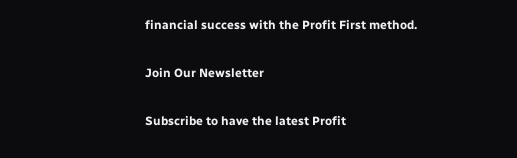financial success with the Profit First method.

Join Our Newsletter

Subscribe to have the latest Profit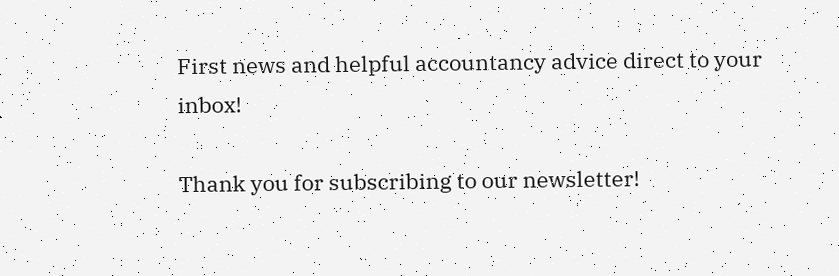First news and helpful accountancy advice direct to your inbox!

Thank you for subscribing to our newsletter!